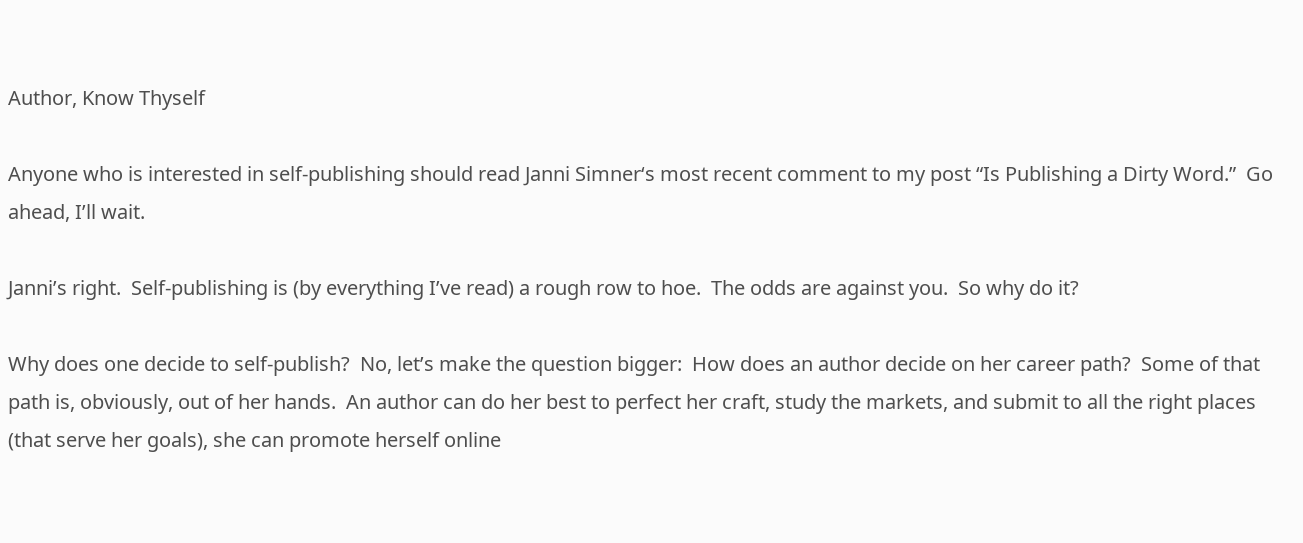Author, Know Thyself

Anyone who is interested in self-publishing should read Janni Simner‘s most recent comment to my post “Is Publishing a Dirty Word.”  Go ahead, I’ll wait.

Janni’s right.  Self-publishing is (by everything I’ve read) a rough row to hoe.  The odds are against you.  So why do it?

Why does one decide to self-publish?  No, let’s make the question bigger:  How does an author decide on her career path?  Some of that path is, obviously, out of her hands.  An author can do her best to perfect her craft, study the markets, and submit to all the right places (that serve her goals), she can promote herself online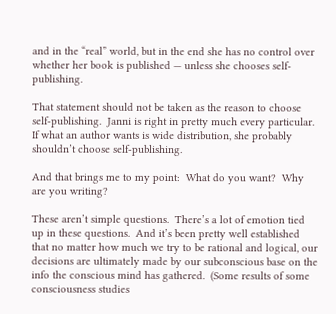and in the “real” world, but in the end she has no control over whether her book is published — unless she chooses self-publishing.

That statement should not be taken as the reason to choose self-publishing.  Janni is right in pretty much every particular.  If what an author wants is wide distribution, she probably shouldn’t choose self-publishing.

And that brings me to my point:  What do you want?  Why are you writing?

These aren’t simple questions.  There’s a lot of emotion tied up in these questions.  And it’s been pretty well established that no matter how much we try to be rational and logical, our decisions are ultimately made by our subconscious base on the info the conscious mind has gathered.  (Some results of some consciousness studies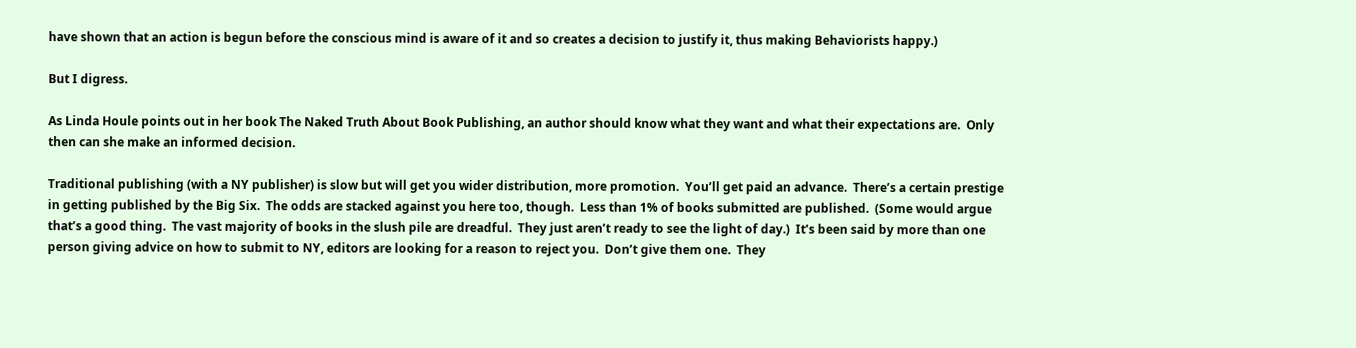have shown that an action is begun before the conscious mind is aware of it and so creates a decision to justify it, thus making Behaviorists happy.)

But I digress.

As Linda Houle points out in her book The Naked Truth About Book Publishing, an author should know what they want and what their expectations are.  Only then can she make an informed decision.

Traditional publishing (with a NY publisher) is slow but will get you wider distribution, more promotion.  You’ll get paid an advance.  There’s a certain prestige in getting published by the Big Six.  The odds are stacked against you here too, though.  Less than 1% of books submitted are published.  (Some would argue that’s a good thing.  The vast majority of books in the slush pile are dreadful.  They just aren’t ready to see the light of day.)  It’s been said by more than one person giving advice on how to submit to NY, editors are looking for a reason to reject you.  Don’t give them one.  They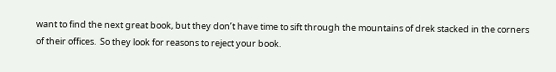want to find the next great book, but they don’t have time to sift through the mountains of drek stacked in the corners of their offices.  So they look for reasons to reject your book.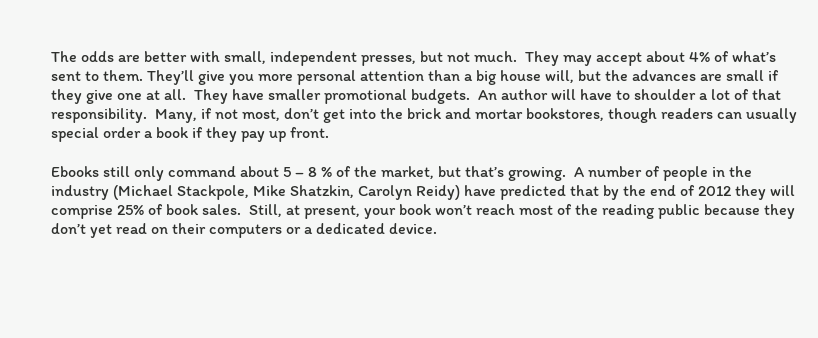The odds are better with small, independent presses, but not much.  They may accept about 4% of what’s sent to them. They’ll give you more personal attention than a big house will, but the advances are small if they give one at all.  They have smaller promotional budgets.  An author will have to shoulder a lot of that responsibility.  Many, if not most, don’t get into the brick and mortar bookstores, though readers can usually special order a book if they pay up front.

Ebooks still only command about 5 – 8 % of the market, but that’s growing.  A number of people in the industry (Michael Stackpole, Mike Shatzkin, Carolyn Reidy) have predicted that by the end of 2012 they will comprise 25% of book sales.  Still, at present, your book won’t reach most of the reading public because they don’t yet read on their computers or a dedicated device.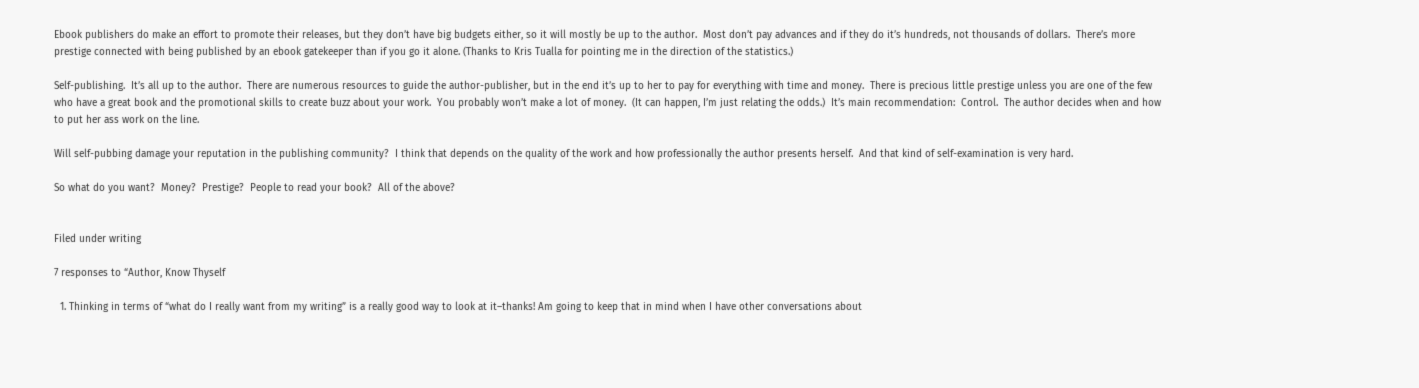Ebook publishers do make an effort to promote their releases, but they don’t have big budgets either, so it will mostly be up to the author.  Most don’t pay advances and if they do it’s hundreds, not thousands of dollars.  There’s more prestige connected with being published by an ebook gatekeeper than if you go it alone. (Thanks to Kris Tualla for pointing me in the direction of the statistics.)

Self-publishing.  It’s all up to the author.  There are numerous resources to guide the author-publisher, but in the end it’s up to her to pay for everything with time and money.  There is precious little prestige unless you are one of the few who have a great book and the promotional skills to create buzz about your work.  You probably won’t make a lot of money.  (It can happen, I’m just relating the odds.)  It’s main recommendation:  Control.  The author decides when and how to put her ass work on the line.

Will self-pubbing damage your reputation in the publishing community?  I think that depends on the quality of the work and how professionally the author presents herself.  And that kind of self-examination is very hard.

So what do you want?  Money?  Prestige?  People to read your book?  All of the above?


Filed under writing

7 responses to “Author, Know Thyself

  1. Thinking in terms of “what do I really want from my writing” is a really good way to look at it–thanks! Am going to keep that in mind when I have other conversations about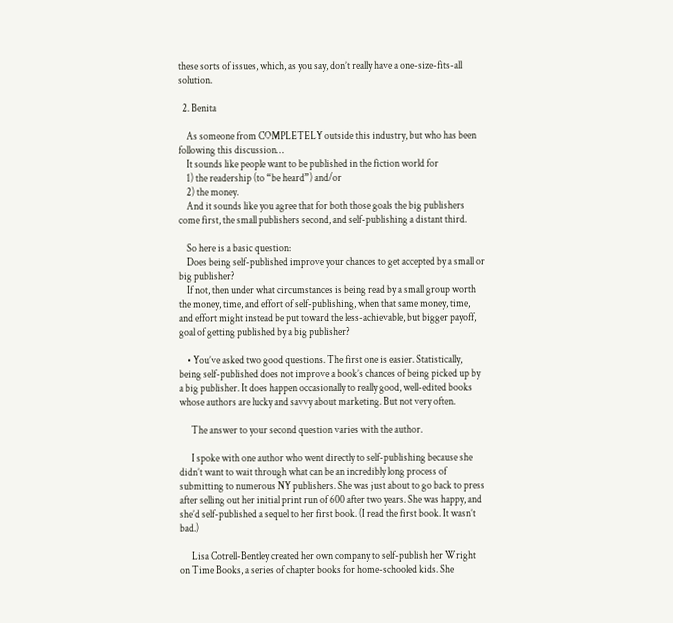these sorts of issues, which, as you say, don’t really have a one-size-fits-all solution.

  2. Benita

    As someone from COMPLETELY outside this industry, but who has been following this discussion…
    It sounds like people want to be published in the fiction world for
    1) the readership (to “be heard”) and/or
    2) the money.
    And it sounds like you agree that for both those goals the big publishers come first, the small publishers second, and self-publishing a distant third.

    So here is a basic question:
    Does being self-published improve your chances to get accepted by a small or big publisher?
    If not, then under what circumstances is being read by a small group worth the money, time, and effort of self-publishing, when that same money, time, and effort might instead be put toward the less-achievable, but bigger payoff, goal of getting published by a big publisher?

    • You’ve asked two good questions. The first one is easier. Statistically, being self-published does not improve a book’s chances of being picked up by a big publisher. It does happen occasionally to really good, well-edited books whose authors are lucky and savvy about marketing. But not very often.

      The answer to your second question varies with the author.

      I spoke with one author who went directly to self-publishing because she didn’t want to wait through what can be an incredibly long process of submitting to numerous NY publishers. She was just about to go back to press after selling out her initial print run of 600 after two years. She was happy, and she’d self-published a sequel to her first book. (I read the first book. It wasn’t bad.)

      Lisa Cotrell-Bentley created her own company to self-publish her Wright on Time Books, a series of chapter books for home-schooled kids. She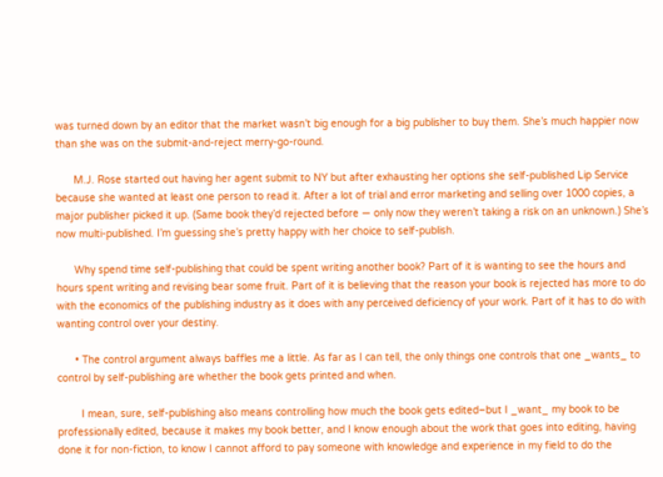was turned down by an editor that the market wasn’t big enough for a big publisher to buy them. She’s much happier now than she was on the submit-and-reject merry-go-round.

      M.J. Rose started out having her agent submit to NY but after exhausting her options she self-published Lip Service because she wanted at least one person to read it. After a lot of trial and error marketing and selling over 1000 copies, a major publisher picked it up. (Same book they’d rejected before — only now they weren’t taking a risk on an unknown.) She’s now multi-published. I’m guessing she’s pretty happy with her choice to self-publish.

      Why spend time self-publishing that could be spent writing another book? Part of it is wanting to see the hours and hours spent writing and revising bear some fruit. Part of it is believing that the reason your book is rejected has more to do with the economics of the publishing industry as it does with any perceived deficiency of your work. Part of it has to do with wanting control over your destiny.

      • The control argument always baffles me a little. As far as I can tell, the only things one controls that one _wants_ to control by self-publishing are whether the book gets printed and when.

        I mean, sure, self-publishing also means controlling how much the book gets edited–but I _want_ my book to be professionally edited, because it makes my book better, and I know enough about the work that goes into editing, having done it for non-fiction, to know I cannot afford to pay someone with knowledge and experience in my field to do the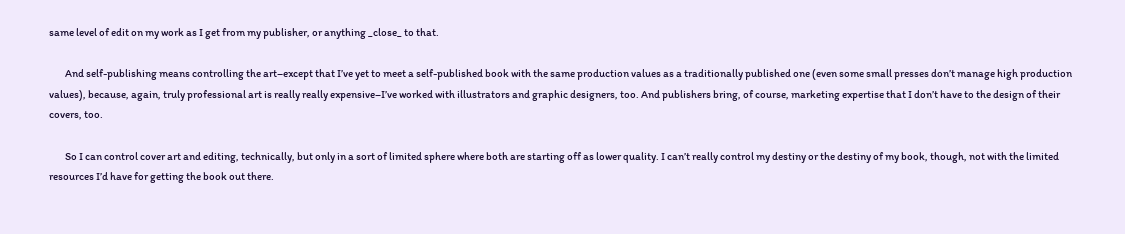same level of edit on my work as I get from my publisher, or anything _close_ to that.

        And self-publishing means controlling the art–except that I’ve yet to meet a self-published book with the same production values as a traditionally published one (even some small presses don’t manage high production values), because, again, truly professional art is really really expensive–I’ve worked with illustrators and graphic designers, too. And publishers bring, of course, marketing expertise that I don’t have to the design of their covers, too.

        So I can control cover art and editing, technically, but only in a sort of limited sphere where both are starting off as lower quality. I can’t really control my destiny or the destiny of my book, though, not with the limited resources I’d have for getting the book out there.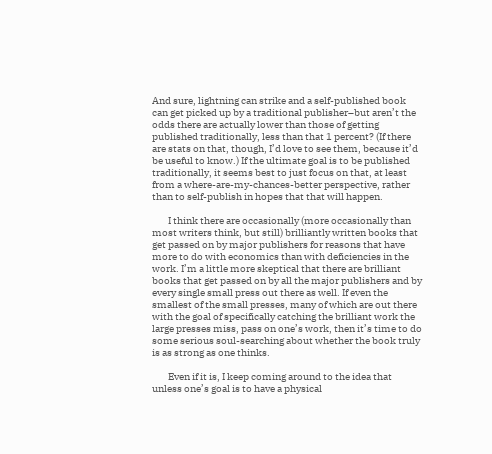And sure, lightning can strike and a self-published book can get picked up by a traditional publisher–but aren’t the odds there are actually lower than those of getting published traditionally, less than that 1 percent? (If there are stats on that, though, I’d love to see them, because it’d be useful to know.) If the ultimate goal is to be published traditionally, it seems best to just focus on that, at least from a where-are-my-chances-better perspective, rather than to self-publish in hopes that that will happen.

        I think there are occasionally (more occasionally than most writers think, but still) brilliantly written books that get passed on by major publishers for reasons that have more to do with economics than with deficiencies in the work. I’m a little more skeptical that there are brilliant books that get passed on by all the major publishers and by every single small press out there as well. If even the smallest of the small presses, many of which are out there with the goal of specifically catching the brilliant work the large presses miss, pass on one’s work, then it’s time to do some serious soul-searching about whether the book truly is as strong as one thinks.

        Even if it is, I keep coming around to the idea that unless one’s goal is to have a physical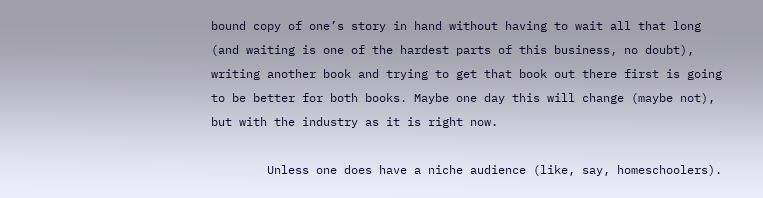bound copy of one’s story in hand without having to wait all that long (and waiting is one of the hardest parts of this business, no doubt), writing another book and trying to get that book out there first is going to be better for both books. Maybe one day this will change (maybe not), but with the industry as it is right now.

        Unless one does have a niche audience (like, say, homeschoolers).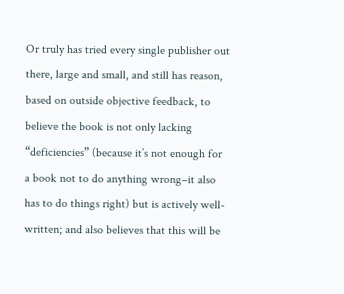Or truly has tried every single publisher out there, large and small, and still has reason, based on outside objective feedback, to believe the book is not only lacking “deficiencies” (because it’s not enough for a book not to do anything wrong–it also has to do things right) but is actively well-written; and also believes that this will be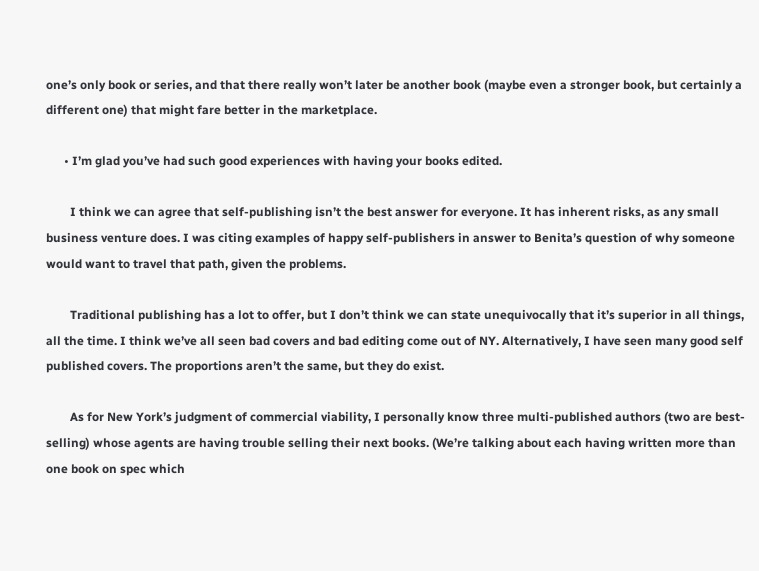one’s only book or series, and that there really won’t later be another book (maybe even a stronger book, but certainly a different one) that might fare better in the marketplace.

      • I’m glad you’ve had such good experiences with having your books edited.

        I think we can agree that self-publishing isn’t the best answer for everyone. It has inherent risks, as any small business venture does. I was citing examples of happy self-publishers in answer to Benita’s question of why someone would want to travel that path, given the problems.

        Traditional publishing has a lot to offer, but I don’t think we can state unequivocally that it’s superior in all things, all the time. I think we’ve all seen bad covers and bad editing come out of NY. Alternatively, I have seen many good self published covers. The proportions aren’t the same, but they do exist.

        As for New York’s judgment of commercial viability, I personally know three multi-published authors (two are best-selling) whose agents are having trouble selling their next books. (We’re talking about each having written more than one book on spec which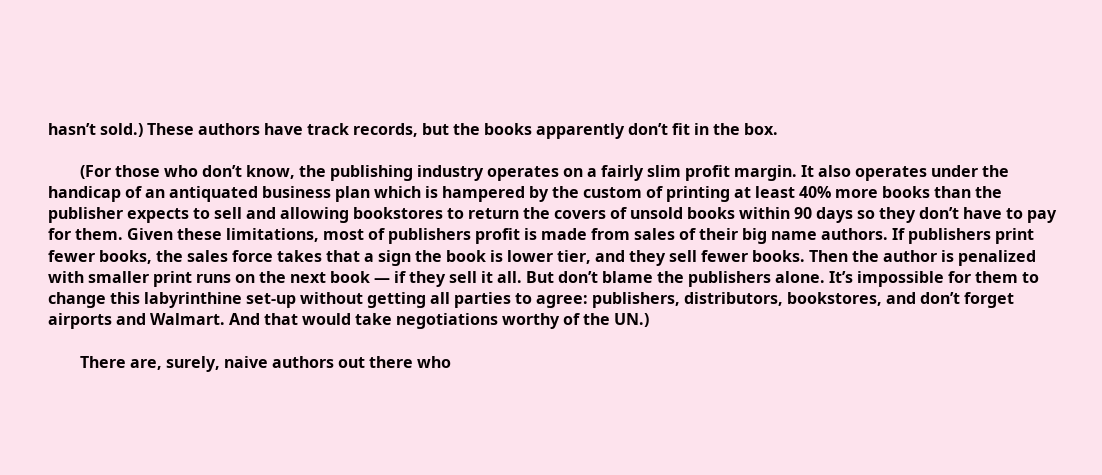hasn’t sold.) These authors have track records, but the books apparently don’t fit in the box.

        (For those who don’t know, the publishing industry operates on a fairly slim profit margin. It also operates under the handicap of an antiquated business plan which is hampered by the custom of printing at least 40% more books than the publisher expects to sell and allowing bookstores to return the covers of unsold books within 90 days so they don’t have to pay for them. Given these limitations, most of publishers profit is made from sales of their big name authors. If publishers print fewer books, the sales force takes that a sign the book is lower tier, and they sell fewer books. Then the author is penalized with smaller print runs on the next book — if they sell it all. But don’t blame the publishers alone. It’s impossible for them to change this labyrinthine set-up without getting all parties to agree: publishers, distributors, bookstores, and don’t forget airports and Walmart. And that would take negotiations worthy of the UN.)

        There are, surely, naive authors out there who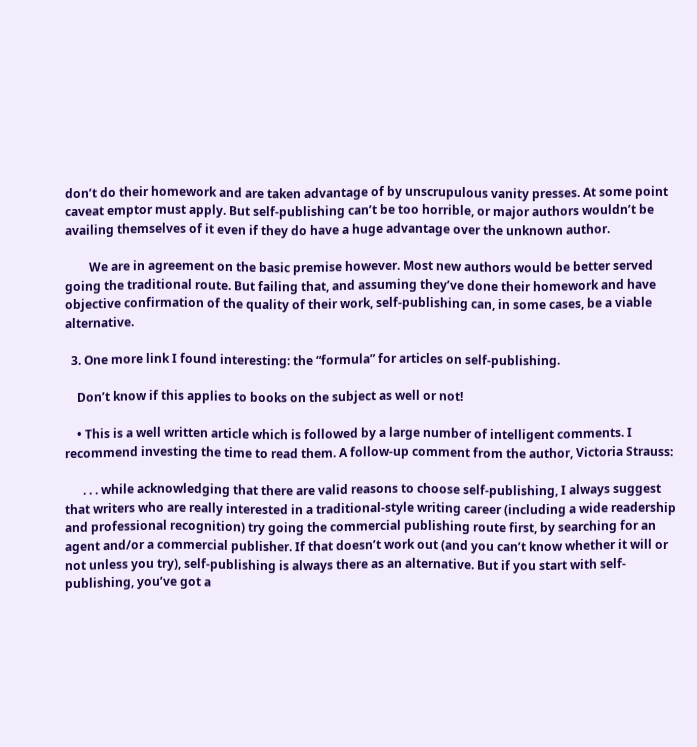don’t do their homework and are taken advantage of by unscrupulous vanity presses. At some point caveat emptor must apply. But self-publishing can’t be too horrible, or major authors wouldn’t be availing themselves of it even if they do have a huge advantage over the unknown author.

        We are in agreement on the basic premise however. Most new authors would be better served going the traditional route. But failing that, and assuming they’ve done their homework and have objective confirmation of the quality of their work, self-publishing can, in some cases, be a viable alternative.

  3. One more link I found interesting: the “formula” for articles on self-publishing.

    Don’t know if this applies to books on the subject as well or not!

    • This is a well written article which is followed by a large number of intelligent comments. I recommend investing the time to read them. A follow-up comment from the author, Victoria Strauss:

      . . . while acknowledging that there are valid reasons to choose self-publishing, I always suggest that writers who are really interested in a traditional-style writing career (including a wide readership and professional recognition) try going the commercial publishing route first, by searching for an agent and/or a commercial publisher. If that doesn’t work out (and you can’t know whether it will or not unless you try), self-publishing is always there as an alternative. But if you start with self-publishing, you’ve got a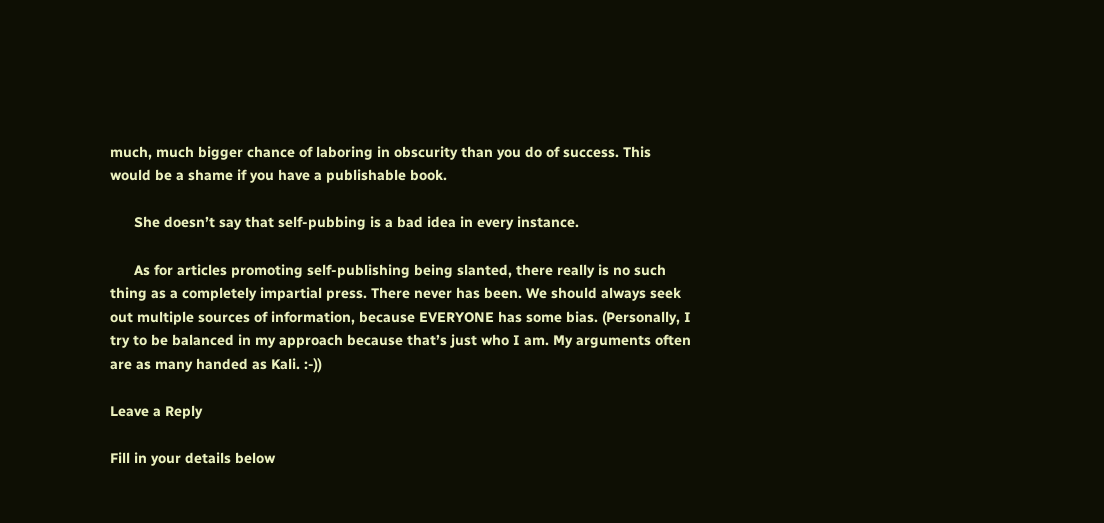much, much bigger chance of laboring in obscurity than you do of success. This would be a shame if you have a publishable book.

      She doesn’t say that self-pubbing is a bad idea in every instance.

      As for articles promoting self-publishing being slanted, there really is no such thing as a completely impartial press. There never has been. We should always seek out multiple sources of information, because EVERYONE has some bias. (Personally, I try to be balanced in my approach because that’s just who I am. My arguments often are as many handed as Kali. :-))

Leave a Reply

Fill in your details below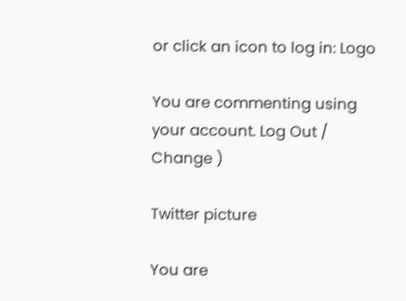or click an icon to log in: Logo

You are commenting using your account. Log Out / Change )

Twitter picture

You are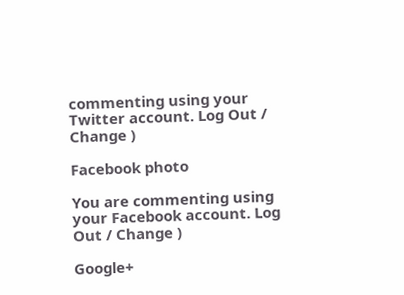commenting using your Twitter account. Log Out / Change )

Facebook photo

You are commenting using your Facebook account. Log Out / Change )

Google+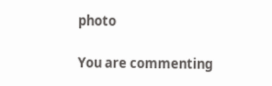photo

You are commenting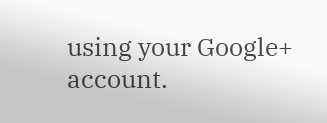using your Google+ account.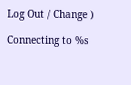Log Out / Change )

Connecting to %s